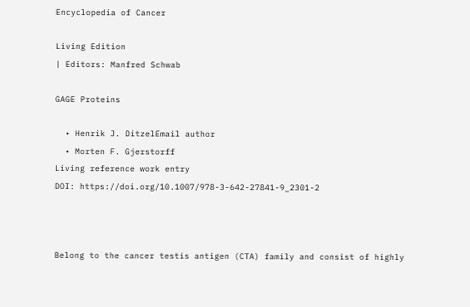Encyclopedia of Cancer

Living Edition
| Editors: Manfred Schwab

GAGE Proteins

  • Henrik J. DitzelEmail author
  • Morten F. Gjerstorff
Living reference work entry
DOI: https://doi.org/10.1007/978-3-642-27841-9_2301-2



Belong to the cancer testis antigen (CTA) family and consist of highly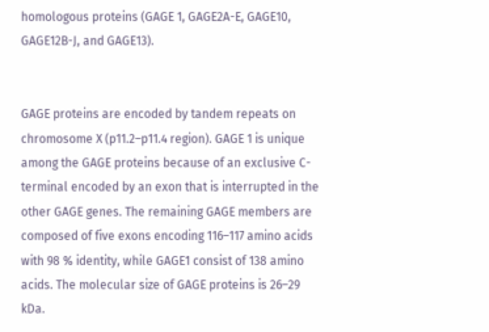homologous proteins (GAGE 1, GAGE2A-E, GAGE10, GAGE12B-J, and GAGE13).


GAGE proteins are encoded by tandem repeats on chromosome X (p11.2–p11.4 region). GAGE 1 is unique among the GAGE proteins because of an exclusive C-terminal encoded by an exon that is interrupted in the other GAGE genes. The remaining GAGE members are composed of five exons encoding 116–117 amino acids with 98 % identity, while GAGE1 consist of 138 amino acids. The molecular size of GAGE proteins is 26–29 kDa.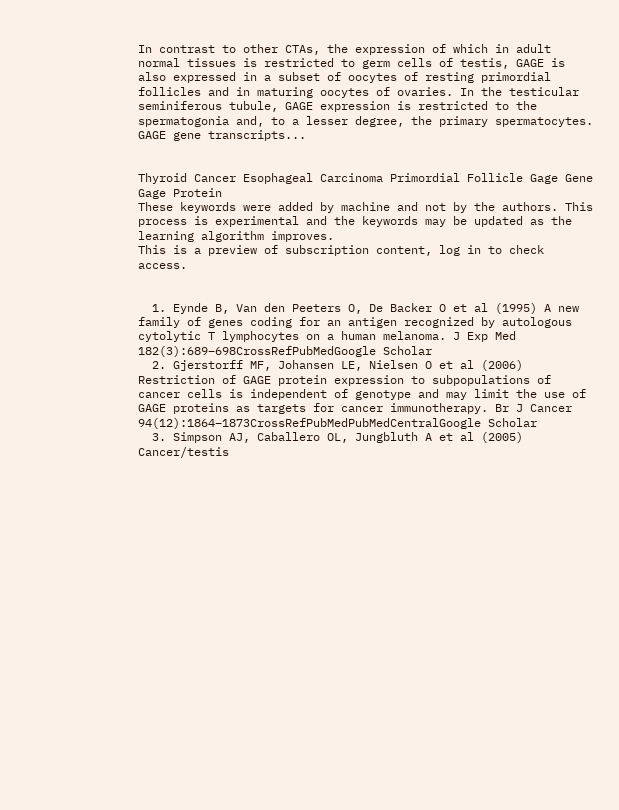In contrast to other CTAs, the expression of which in adult normal tissues is restricted to germ cells of testis, GAGE is also expressed in a subset of oocytes of resting primordial follicles and in maturing oocytes of ovaries. In the testicular seminiferous tubule, GAGE expression is restricted to the spermatogonia and, to a lesser degree, the primary spermatocytes. GAGE gene transcripts...


Thyroid Cancer Esophageal Carcinoma Primordial Follicle Gage Gene Gage Protein
These keywords were added by machine and not by the authors. This process is experimental and the keywords may be updated as the learning algorithm improves.
This is a preview of subscription content, log in to check access.


  1. Eynde B, Van den Peeters O, De Backer O et al (1995) A new family of genes coding for an antigen recognized by autologous cytolytic T lymphocytes on a human melanoma. J Exp Med 182(3):689–698CrossRefPubMedGoogle Scholar
  2. Gjerstorff MF, Johansen LE, Nielsen O et al (2006) Restriction of GAGE protein expression to subpopulations of cancer cells is independent of genotype and may limit the use of GAGE proteins as targets for cancer immunotherapy. Br J Cancer 94(12):1864–1873CrossRefPubMedPubMedCentralGoogle Scholar
  3. Simpson AJ, Caballero OL, Jungbluth A et al (2005) Cancer/testis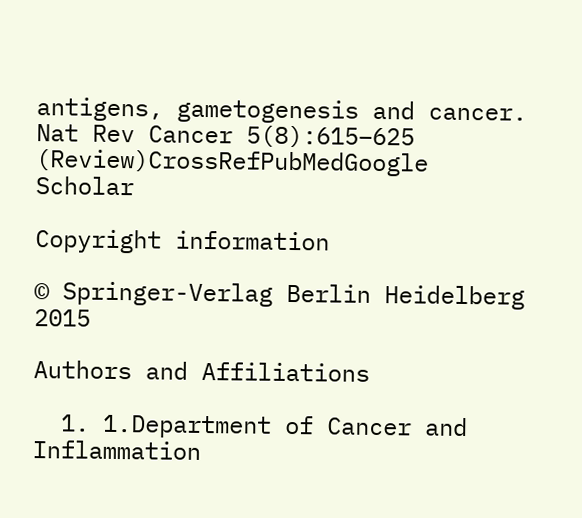antigens, gametogenesis and cancer. Nat Rev Cancer 5(8):615–625 (Review)CrossRefPubMedGoogle Scholar

Copyright information

© Springer-Verlag Berlin Heidelberg 2015

Authors and Affiliations

  1. 1.Department of Cancer and Inflammation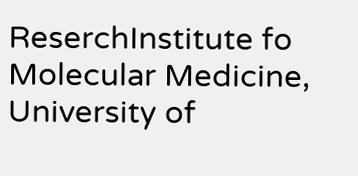ReserchInstitute fo Molecular Medicine, University of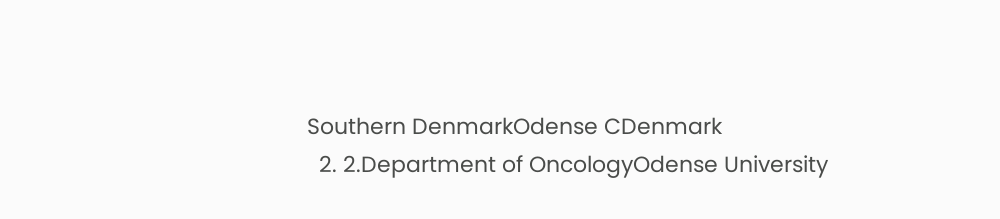Southern DenmarkOdense CDenmark
  2. 2.Department of OncologyOdense University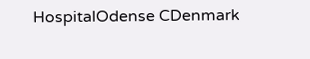HospitalOdense CDenmark